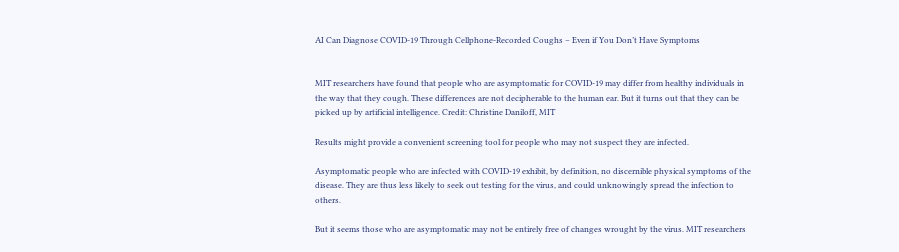AI Can Diagnose COVID-19 Through Cellphone-Recorded Coughs – Even if You Don’t Have Symptoms


MIT researchers have found that people who are asymptomatic for COVID-19 may differ from healthy individuals in the way that they cough. These differences are not decipherable to the human ear. But it turns out that they can be picked up by artificial intelligence. Credit: Christine Daniloff, MIT

Results might provide a convenient screening tool for people who may not suspect they are infected.

Asymptomatic people who are infected with COVID-19 exhibit, by definition, no discernible physical symptoms of the disease. They are thus less likely to seek out testing for the virus, and could unknowingly spread the infection to others.

But it seems those who are asymptomatic may not be entirely free of changes wrought by the virus. MIT researchers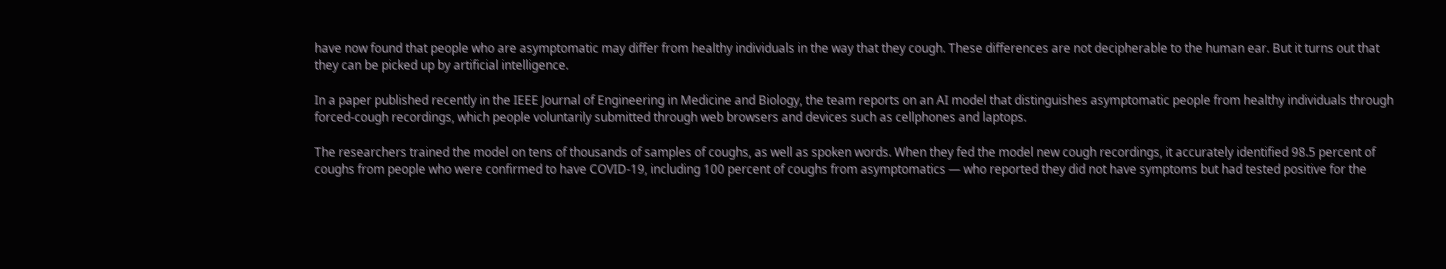have now found that people who are asymptomatic may differ from healthy individuals in the way that they cough. These differences are not decipherable to the human ear. But it turns out that they can be picked up by artificial intelligence.

In a paper published recently in the IEEE Journal of Engineering in Medicine and Biology, the team reports on an AI model that distinguishes asymptomatic people from healthy individuals through forced-cough recordings, which people voluntarily submitted through web browsers and devices such as cellphones and laptops.

The researchers trained the model on tens of thousands of samples of coughs, as well as spoken words. When they fed the model new cough recordings, it accurately identified 98.5 percent of coughs from people who were confirmed to have COVID-19, including 100 percent of coughs from asymptomatics — who reported they did not have symptoms but had tested positive for the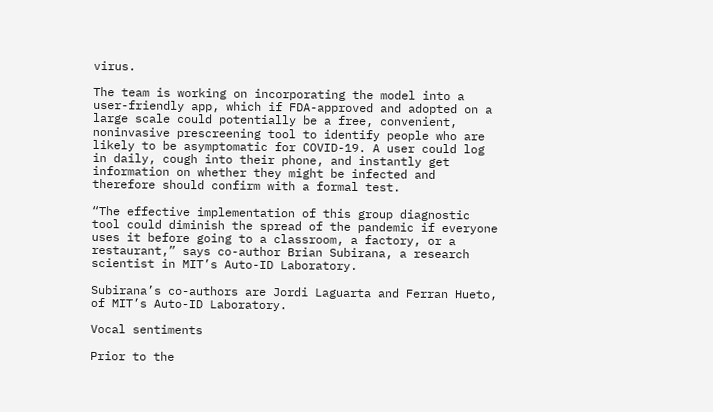virus.

The team is working on incorporating the model into a user-friendly app, which if FDA-approved and adopted on a large scale could potentially be a free, convenient, noninvasive prescreening tool to identify people who are likely to be asymptomatic for COVID-19. A user could log in daily, cough into their phone, and instantly get information on whether they might be infected and therefore should confirm with a formal test.

“The effective implementation of this group diagnostic tool could diminish the spread of the pandemic if everyone uses it before going to a classroom, a factory, or a restaurant,” says co-author Brian Subirana, a research scientist in MIT’s Auto-ID Laboratory.

Subirana’s co-authors are Jordi Laguarta and Ferran Hueto, of MIT’s Auto-ID Laboratory.

Vocal sentiments

Prior to the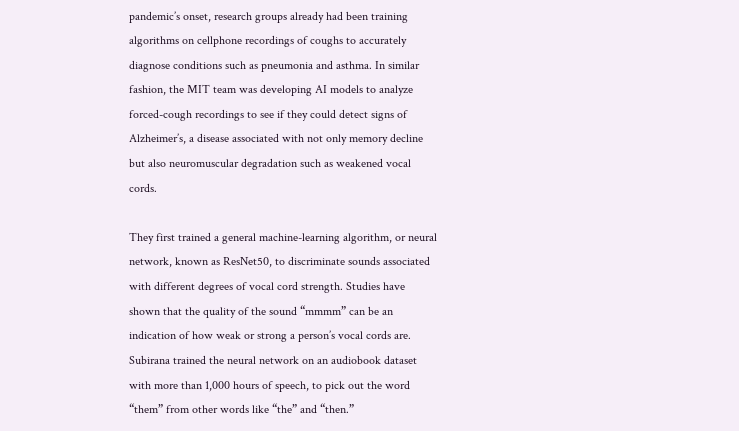pandemic’s onset, research groups already had been training algorithms on cellphone recordings of coughs to accurately diagnose conditions such as pneumonia and asthma. In similar fashion, the MIT team was developing AI models to analyze forced-cough recordings to see if they could detect signs of Alzheimer’s, a disease associated with not only memory decline but also neuromuscular degradation such as weakened vocal cords.

They first trained a general machine-learning algorithm, or neural network, known as ResNet50, to discriminate sounds associated with different degrees of vocal cord strength. Studies have shown that the quality of the sound “mmmm” can be an indication of how weak or strong a person’s vocal cords are. Subirana trained the neural network on an audiobook dataset with more than 1,000 hours of speech, to pick out the word “them” from other words like “the” and “then.”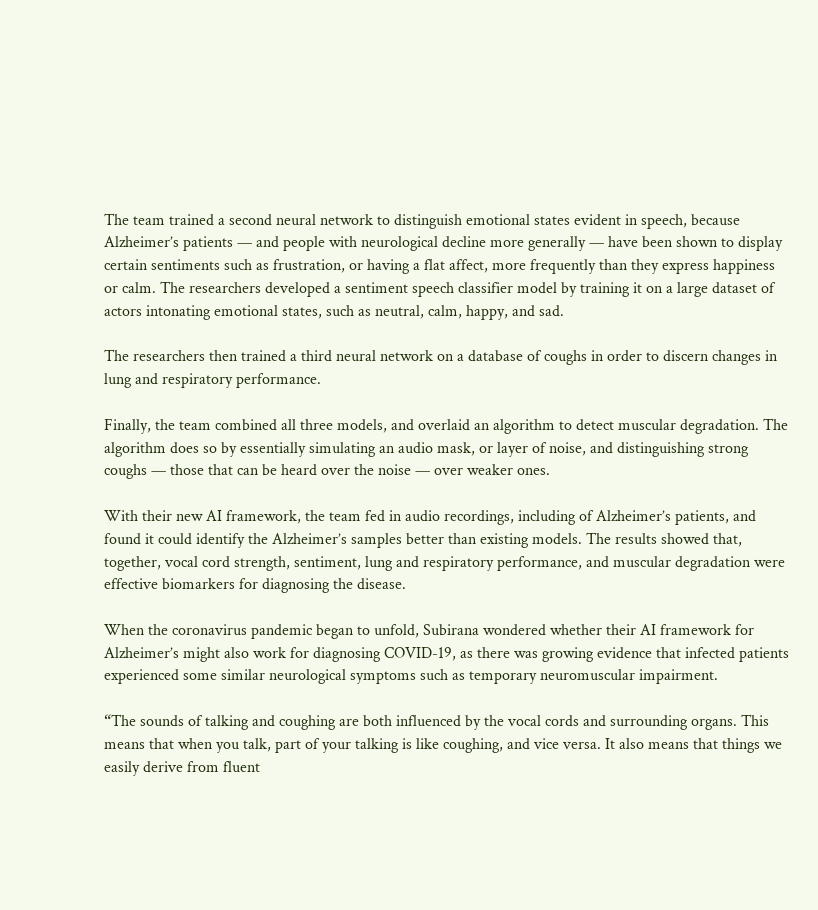The team trained a second neural network to distinguish emotional states evident in speech, because Alzheimer’s patients — and people with neurological decline more generally — have been shown to display certain sentiments such as frustration, or having a flat affect, more frequently than they express happiness or calm. The researchers developed a sentiment speech classifier model by training it on a large dataset of actors intonating emotional states, such as neutral, calm, happy, and sad.

The researchers then trained a third neural network on a database of coughs in order to discern changes in lung and respiratory performance.

Finally, the team combined all three models, and overlaid an algorithm to detect muscular degradation. The algorithm does so by essentially simulating an audio mask, or layer of noise, and distinguishing strong coughs — those that can be heard over the noise — over weaker ones.

With their new AI framework, the team fed in audio recordings, including of Alzheimer’s patients, and found it could identify the Alzheimer’s samples better than existing models. The results showed that, together, vocal cord strength, sentiment, lung and respiratory performance, and muscular degradation were effective biomarkers for diagnosing the disease.

When the coronavirus pandemic began to unfold, Subirana wondered whether their AI framework for Alzheimer’s might also work for diagnosing COVID-19, as there was growing evidence that infected patients experienced some similar neurological symptoms such as temporary neuromuscular impairment.

“The sounds of talking and coughing are both influenced by the vocal cords and surrounding organs. This means that when you talk, part of your talking is like coughing, and vice versa. It also means that things we easily derive from fluent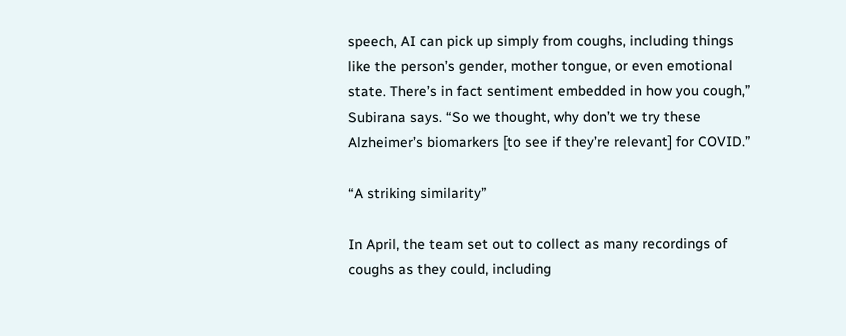speech, AI can pick up simply from coughs, including things like the person’s gender, mother tongue, or even emotional state. There’s in fact sentiment embedded in how you cough,” Subirana says. “So we thought, why don’t we try these Alzheimer’s biomarkers [to see if they’re relevant] for COVID.”

“A striking similarity”

In April, the team set out to collect as many recordings of coughs as they could, including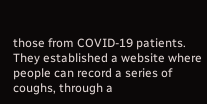those from COVID-19 patients. They established a website where people can record a series of coughs, through a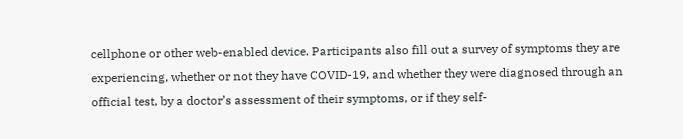cellphone or other web-enabled device. Participants also fill out a survey of symptoms they are experiencing, whether or not they have COVID-19, and whether they were diagnosed through an official test, by a doctor’s assessment of their symptoms, or if they self-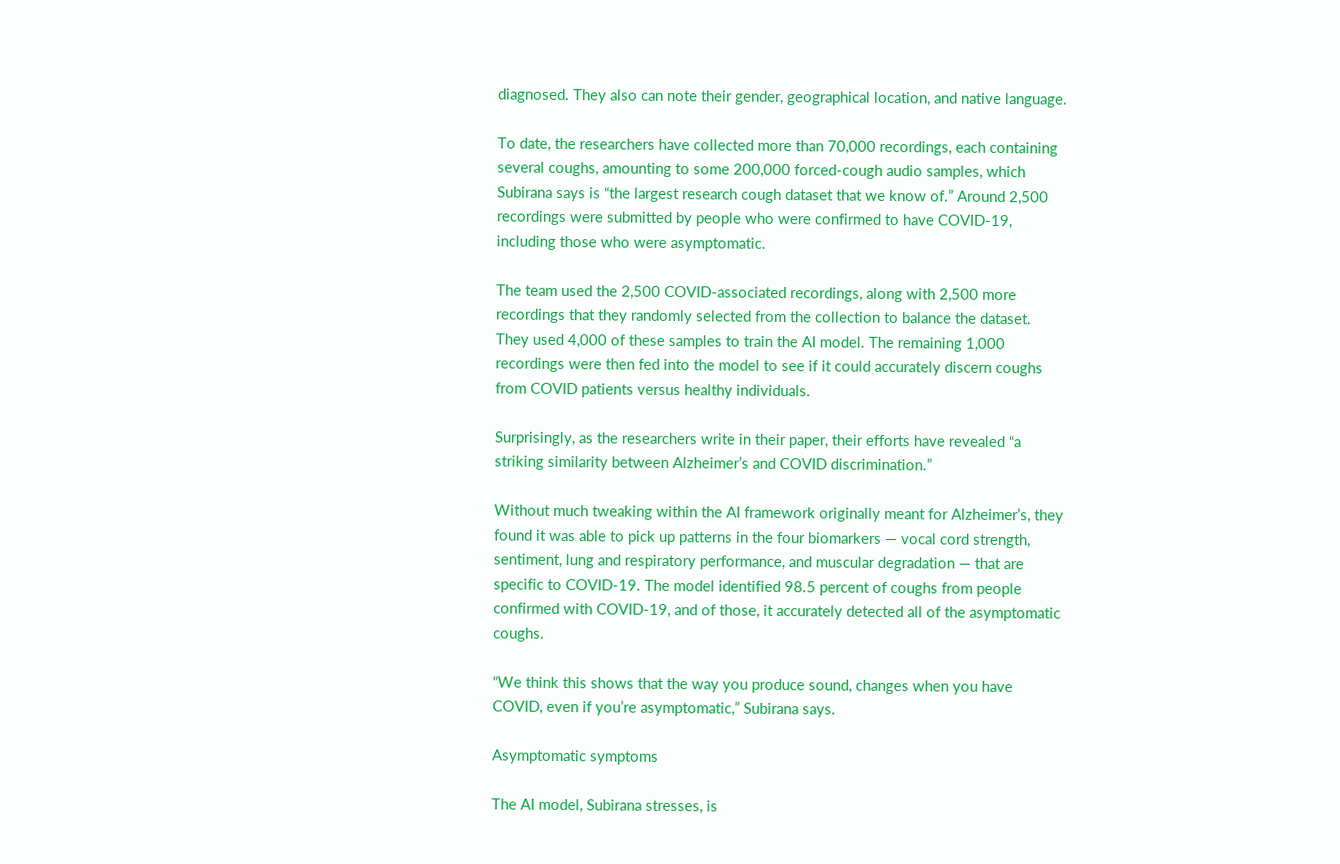diagnosed. They also can note their gender, geographical location, and native language.

To date, the researchers have collected more than 70,000 recordings, each containing several coughs, amounting to some 200,000 forced-cough audio samples, which Subirana says is “the largest research cough dataset that we know of.” Around 2,500 recordings were submitted by people who were confirmed to have COVID-19, including those who were asymptomatic.

The team used the 2,500 COVID-associated recordings, along with 2,500 more recordings that they randomly selected from the collection to balance the dataset. They used 4,000 of these samples to train the AI model. The remaining 1,000 recordings were then fed into the model to see if it could accurately discern coughs from COVID patients versus healthy individuals.

Surprisingly, as the researchers write in their paper, their efforts have revealed “a striking similarity between Alzheimer’s and COVID discrimination.”

Without much tweaking within the AI framework originally meant for Alzheimer’s, they found it was able to pick up patterns in the four biomarkers — vocal cord strength, sentiment, lung and respiratory performance, and muscular degradation — that are specific to COVID-19. The model identified 98.5 percent of coughs from people confirmed with COVID-19, and of those, it accurately detected all of the asymptomatic coughs.

“We think this shows that the way you produce sound, changes when you have COVID, even if you’re asymptomatic,” Subirana says.

Asymptomatic symptoms

The AI model, Subirana stresses, is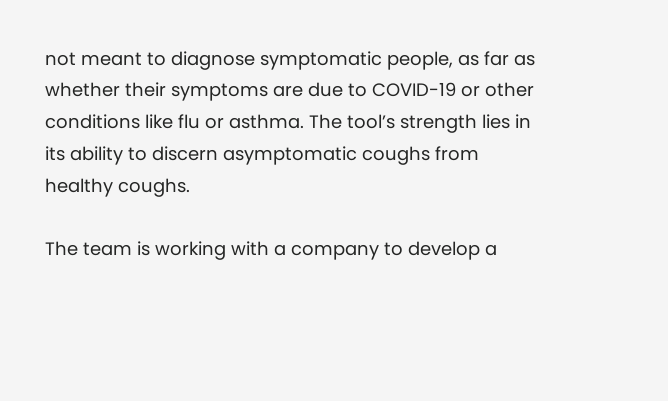not meant to diagnose symptomatic people, as far as whether their symptoms are due to COVID-19 or other conditions like flu or asthma. The tool’s strength lies in its ability to discern asymptomatic coughs from healthy coughs.

The team is working with a company to develop a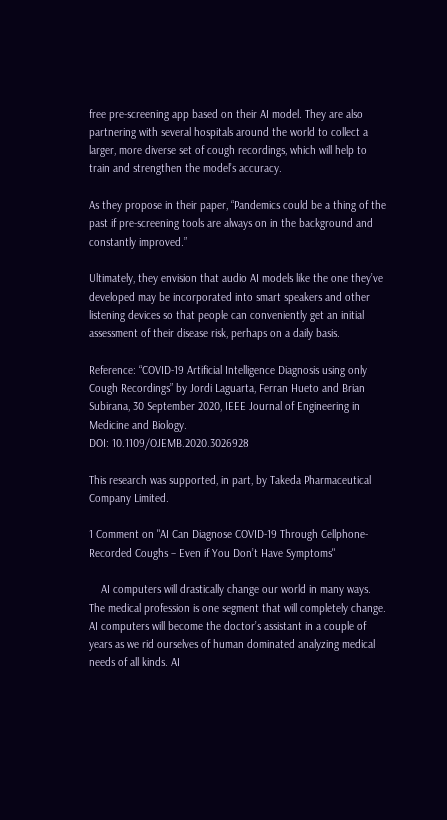free pre-screening app based on their AI model. They are also partnering with several hospitals around the world to collect a larger, more diverse set of cough recordings, which will help to train and strengthen the model’s accuracy.

As they propose in their paper, “Pandemics could be a thing of the past if pre-screening tools are always on in the background and constantly improved.”

Ultimately, they envision that audio AI models like the one they’ve developed may be incorporated into smart speakers and other listening devices so that people can conveniently get an initial assessment of their disease risk, perhaps on a daily basis.

Reference: “COVID-19 Artificial Intelligence Diagnosis using only Cough Recordings” by Jordi Laguarta, Ferran Hueto and Brian Subirana, 30 September 2020, IEEE Journal of Engineering in Medicine and Biology.
DOI: 10.1109/OJEMB.2020.3026928

This research was supported, in part, by Takeda Pharmaceutical Company Limited.

1 Comment on "AI Can Diagnose COVID-19 Through Cellphone-Recorded Coughs – Even if You Don’t Have Symptoms"

    AI computers will drastically change our world in many ways. The medical profession is one segment that will completely change. AI computers will become the doctor’s assistant in a couple of years as we rid ourselves of human dominated analyzing medical needs of all kinds. AI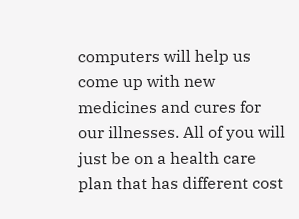computers will help us come up with new medicines and cures for our illnesses. All of you will just be on a health care plan that has different cost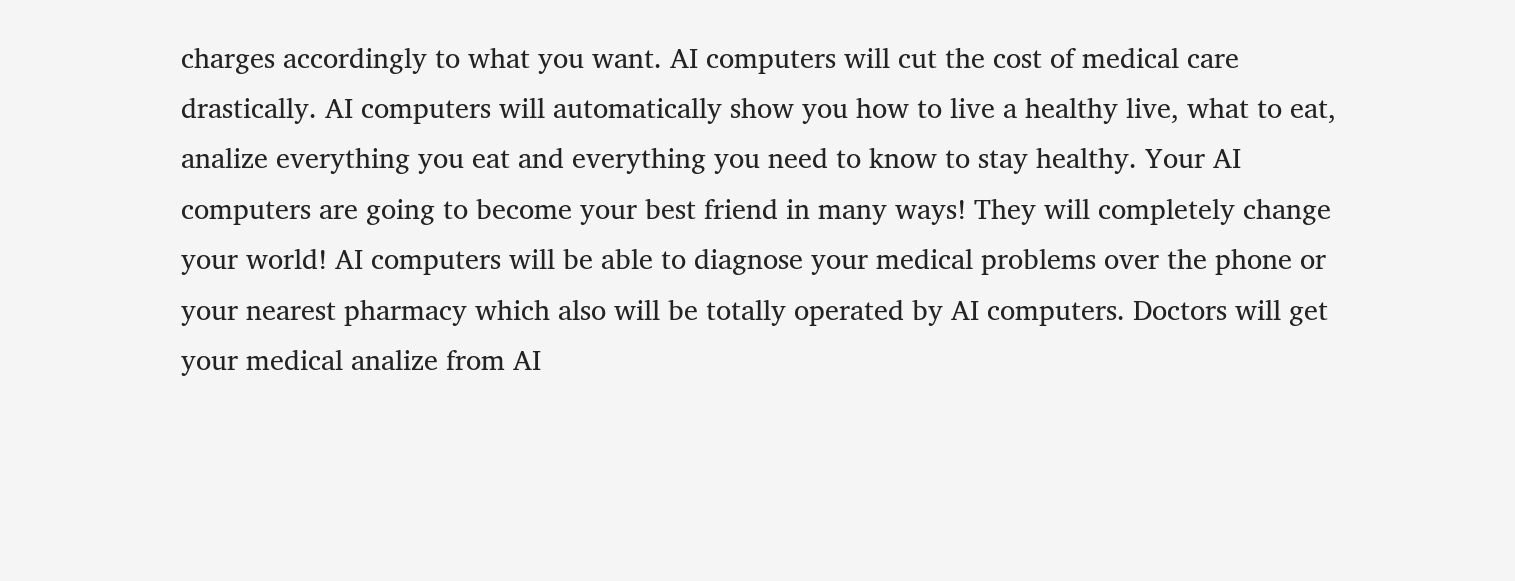charges accordingly to what you want. AI computers will cut the cost of medical care drastically. AI computers will automatically show you how to live a healthy live, what to eat, analize everything you eat and everything you need to know to stay healthy. Your AI computers are going to become your best friend in many ways! They will completely change your world! AI computers will be able to diagnose your medical problems over the phone or your nearest pharmacy which also will be totally operated by AI computers. Doctors will get your medical analize from AI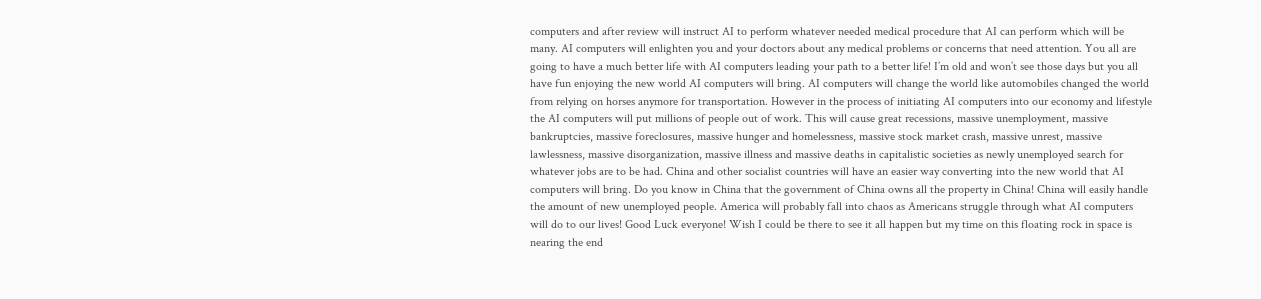computers and after review will instruct AI to perform whatever needed medical procedure that AI can perform which will be many. AI computers will enlighten you and your doctors about any medical problems or concerns that need attention. You all are going to have a much better life with AI computers leading your path to a better life! I’m old and won’t see those days but you all have fun enjoying the new world AI computers will bring. AI computers will change the world like automobiles changed the world from relying on horses anymore for transportation. However in the process of initiating AI computers into our economy and lifestyle the AI computers will put millions of people out of work. This will cause great recessions, massive unemployment, massive bankruptcies, massive foreclosures, massive hunger and homelessness, massive stock market crash, massive unrest, massive lawlessness, massive disorganization, massive illness and massive deaths in capitalistic societies as newly unemployed search for whatever jobs are to be had. China and other socialist countries will have an easier way converting into the new world that AI computers will bring. Do you know in China that the government of China owns all the property in China! China will easily handle the amount of new unemployed people. America will probably fall into chaos as Americans struggle through what AI computers will do to our lives! Good Luck everyone! Wish I could be there to see it all happen but my time on this floating rock in space is nearing the end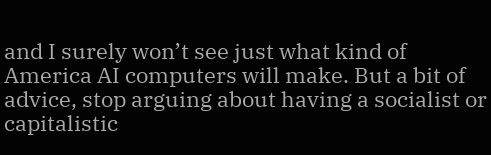and I surely won’t see just what kind of America AI computers will make. But a bit of advice, stop arguing about having a socialist or capitalistic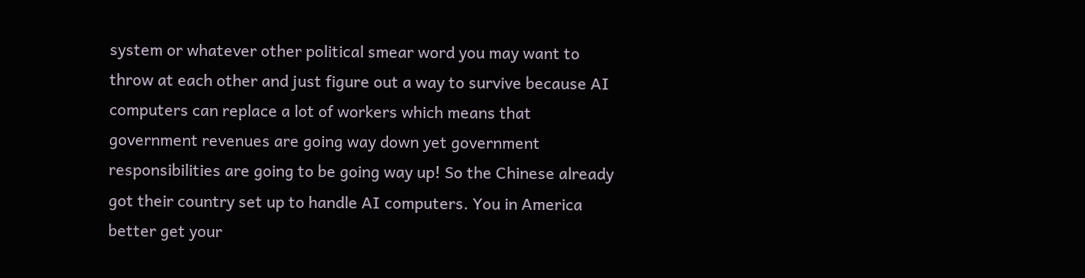system or whatever other political smear word you may want to throw at each other and just figure out a way to survive because AI computers can replace a lot of workers which means that government revenues are going way down yet government responsibilities are going to be going way up! So the Chinese already got their country set up to handle AI computers. You in America better get your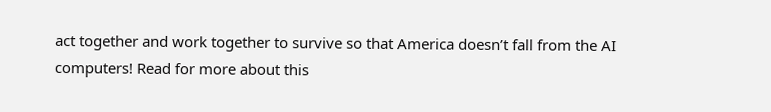act together and work together to survive so that America doesn’t fall from the AI computers! Read for more about this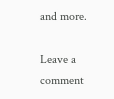and more.

Leave a comment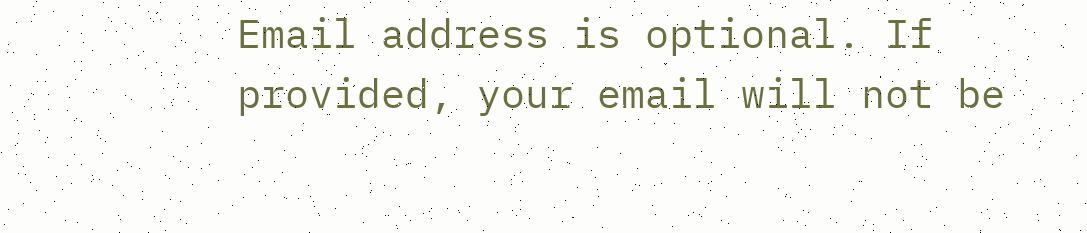Email address is optional. If provided, your email will not be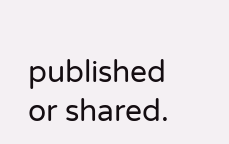published or shared.